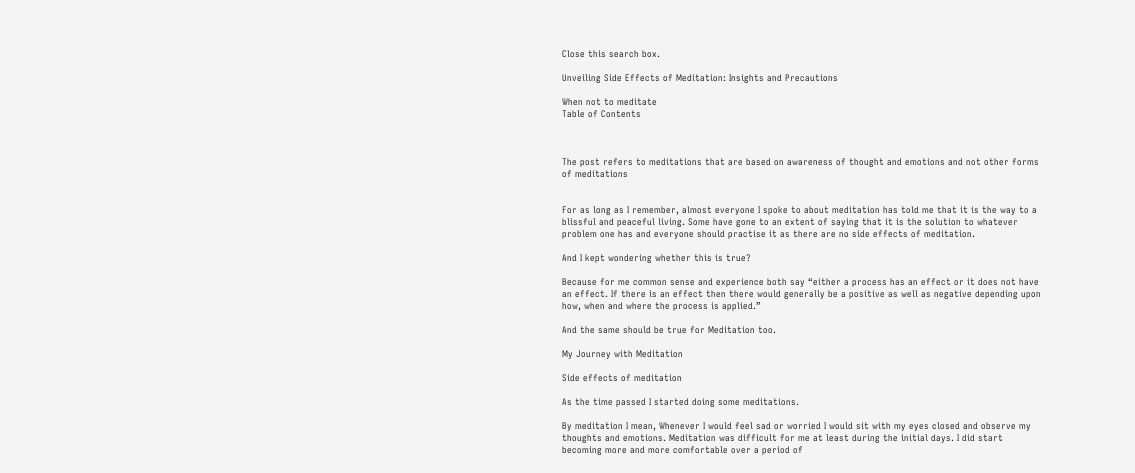Close this search box.

Unveiling Side Effects of Meditation: Insights and Precautions

When not to meditate
Table of Contents



The post refers to meditations that are based on awareness of thought and emotions and not other forms of meditations


For as long as I remember, almost everyone I spoke to about meditation has told me that it is the way to a blissful and peaceful living. Some have gone to an extent of saying that it is the solution to whatever problem one has and everyone should practise it as there are no side effects of meditation.

And I kept wondering whether this is true?

Because for me common sense and experience both say “either a process has an effect or it does not have an effect. If there is an effect then there would generally be a positive as well as negative depending upon how, when and where the process is applied.”

And the same should be true for Meditation too.

My Journey with Meditation

Side effects of meditation

As the time passed I started doing some meditations.

By meditation I mean, Whenever I would feel sad or worried I would sit with my eyes closed and observe my thoughts and emotions. Meditation was difficult for me at least during the initial days. I did start becoming more and more comfortable over a period of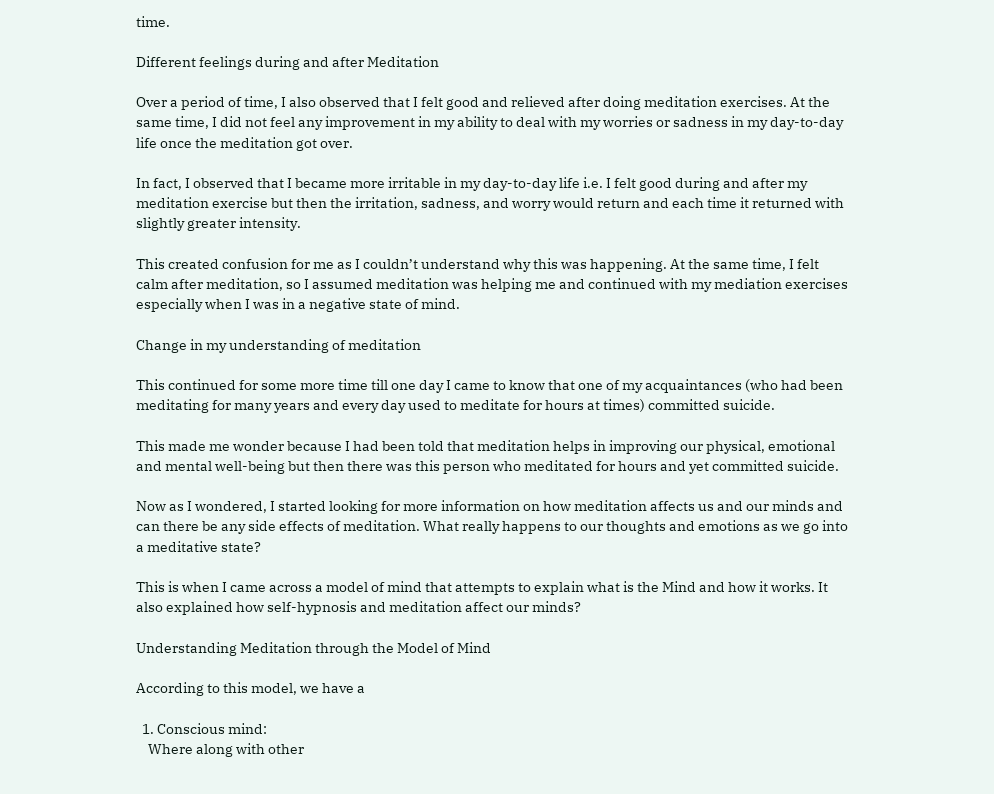time.

Different feelings during and after Meditation

Over a period of time, I also observed that I felt good and relieved after doing meditation exercises. At the same time, I did not feel any improvement in my ability to deal with my worries or sadness in my day-to-day life once the meditation got over.

In fact, I observed that I became more irritable in my day-to-day life i.e. I felt good during and after my meditation exercise but then the irritation, sadness, and worry would return and each time it returned with slightly greater intensity.

This created confusion for me as I couldn’t understand why this was happening. At the same time, I felt calm after meditation, so I assumed meditation was helping me and continued with my mediation exercises especially when I was in a negative state of mind.

Change in my understanding of meditation

This continued for some more time till one day I came to know that one of my acquaintances (who had been meditating for many years and every day used to meditate for hours at times) committed suicide.

This made me wonder because I had been told that meditation helps in improving our physical, emotional and mental well-being but then there was this person who meditated for hours and yet committed suicide.

Now as I wondered, I started looking for more information on how meditation affects us and our minds and can there be any side effects of meditation. What really happens to our thoughts and emotions as we go into a meditative state?

This is when I came across a model of mind that attempts to explain what is the Mind and how it works. It also explained how self-hypnosis and meditation affect our minds?

Understanding Meditation through the Model of Mind

According to this model, we have a

  1. Conscious mind:
    Where along with other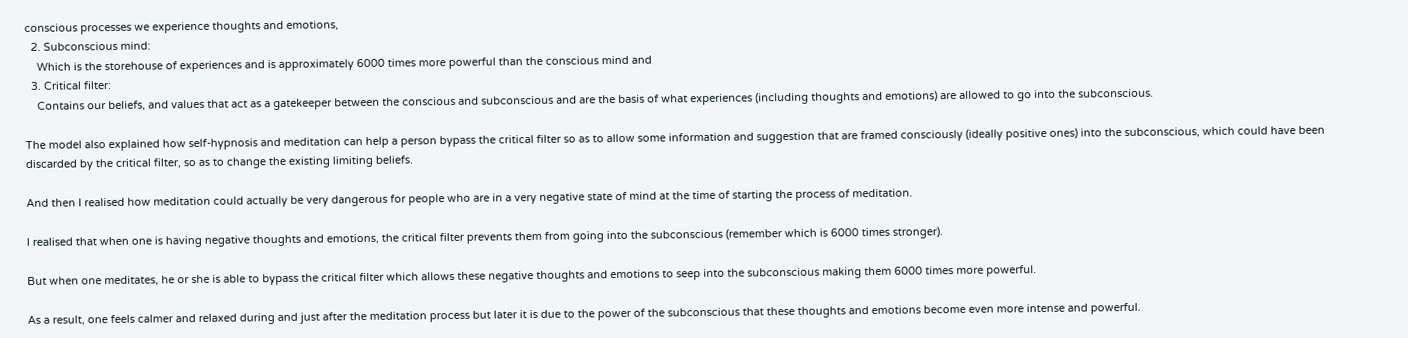conscious processes we experience thoughts and emotions,
  2. Subconscious mind:
    Which is the storehouse of experiences and is approximately 6000 times more powerful than the conscious mind and
  3. Critical filter:
    Contains our beliefs, and values that act as a gatekeeper between the conscious and subconscious and are the basis of what experiences (including thoughts and emotions) are allowed to go into the subconscious.

The model also explained how self-hypnosis and meditation can help a person bypass the critical filter so as to allow some information and suggestion that are framed consciously (ideally positive ones) into the subconscious, which could have been discarded by the critical filter, so as to change the existing limiting beliefs.

And then I realised how meditation could actually be very dangerous for people who are in a very negative state of mind at the time of starting the process of meditation.

I realised that when one is having negative thoughts and emotions, the critical filter prevents them from going into the subconscious (remember which is 6000 times stronger).

But when one meditates, he or she is able to bypass the critical filter which allows these negative thoughts and emotions to seep into the subconscious making them 6000 times more powerful.

As a result, one feels calmer and relaxed during and just after the meditation process but later it is due to the power of the subconscious that these thoughts and emotions become even more intense and powerful.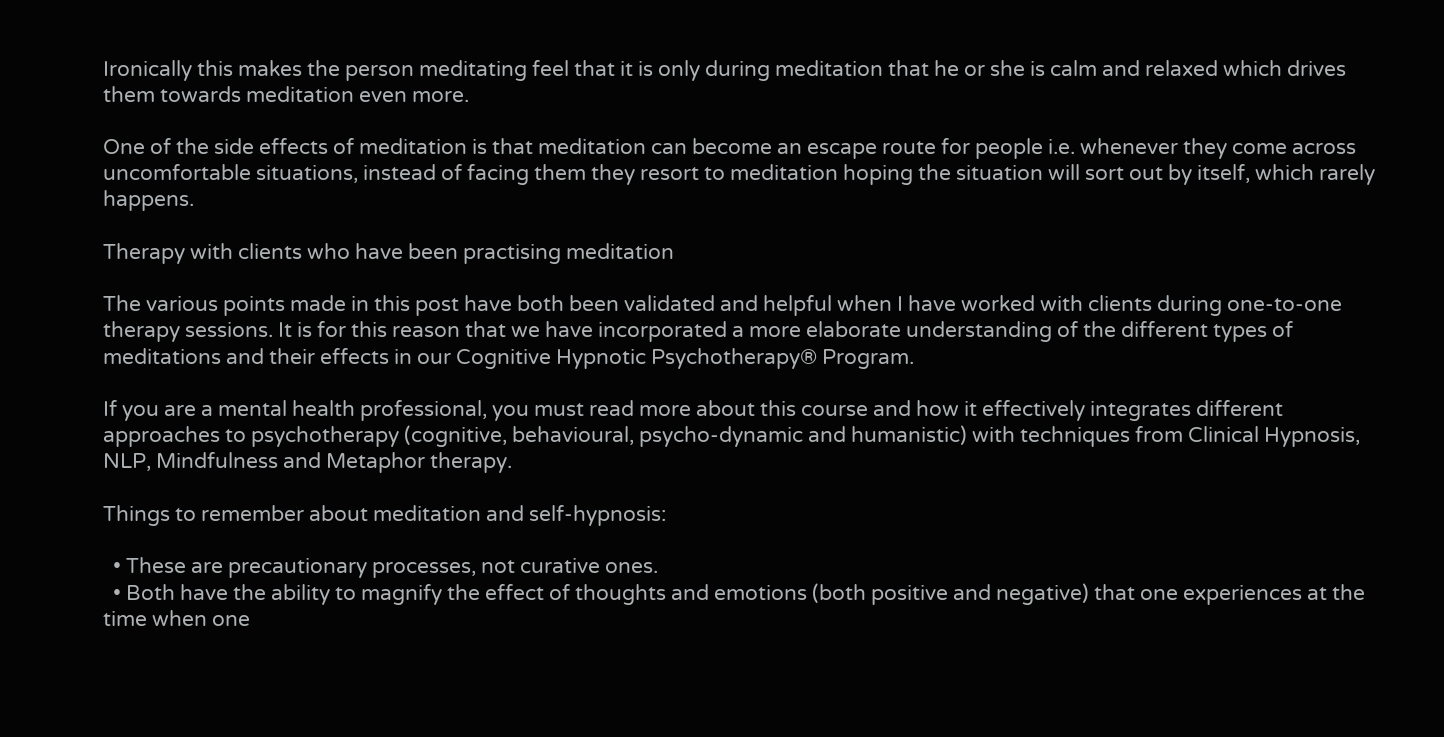Ironically this makes the person meditating feel that it is only during meditation that he or she is calm and relaxed which drives them towards meditation even more.

One of the side effects of meditation is that meditation can become an escape route for people i.e. whenever they come across uncomfortable situations, instead of facing them they resort to meditation hoping the situation will sort out by itself, which rarely happens.

Therapy with clients who have been practising meditation

The various points made in this post have both been validated and helpful when I have worked with clients during one-to-one therapy sessions. It is for this reason that we have incorporated a more elaborate understanding of the different types of meditations and their effects in our Cognitive Hypnotic Psychotherapy® Program.

If you are a mental health professional, you must read more about this course and how it effectively integrates different approaches to psychotherapy (cognitive, behavioural, psycho-dynamic and humanistic) with techniques from Clinical Hypnosis, NLP, Mindfulness and Metaphor therapy.

Things to remember about meditation and self-hypnosis:

  • These are precautionary processes, not curative ones.
  • Both have the ability to magnify the effect of thoughts and emotions (both positive and negative) that one experiences at the time when one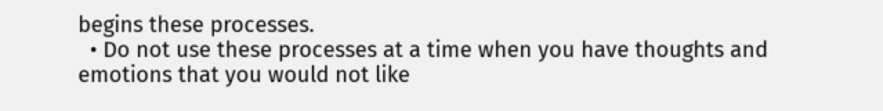begins these processes.
  • Do not use these processes at a time when you have thoughts and emotions that you would not like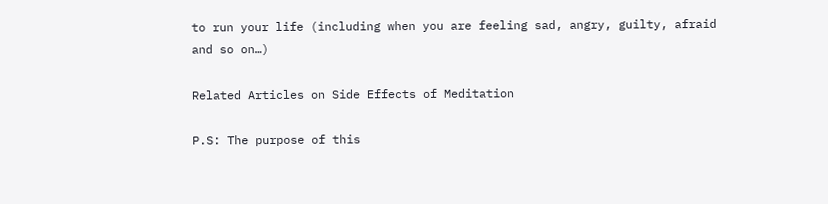to run your life (including when you are feeling sad, angry, guilty, afraid and so on…)

Related Articles on Side Effects of Meditation

P.S: The purpose of this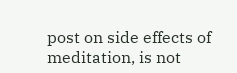post on side effects of meditation, is not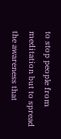to stop people from meditation but to spread the awareness that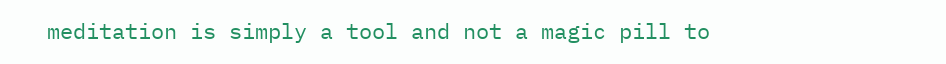meditation is simply a tool and not a magic pill to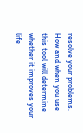resolve your problems. How and when you use this tool will determine whether it improves your life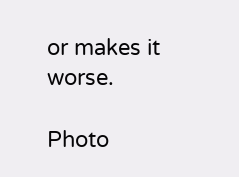or makes it worse.

Photo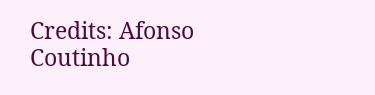Credits: Afonso Coutinho